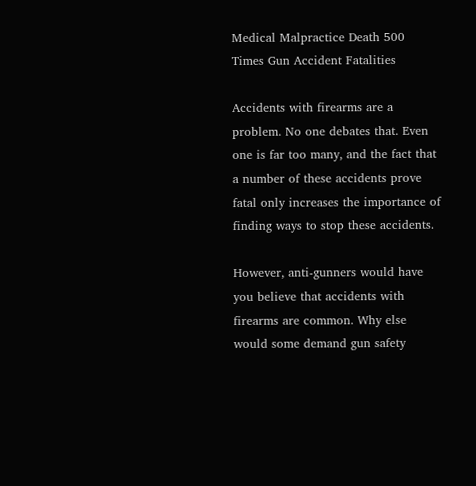Medical Malpractice Death 500 Times Gun Accident Fatalities

Accidents with firearms are a problem. No one debates that. Even one is far too many, and the fact that a number of these accidents prove fatal only increases the importance of finding ways to stop these accidents.

However, anti-gunners would have you believe that accidents with firearms are common. Why else would some demand gun safety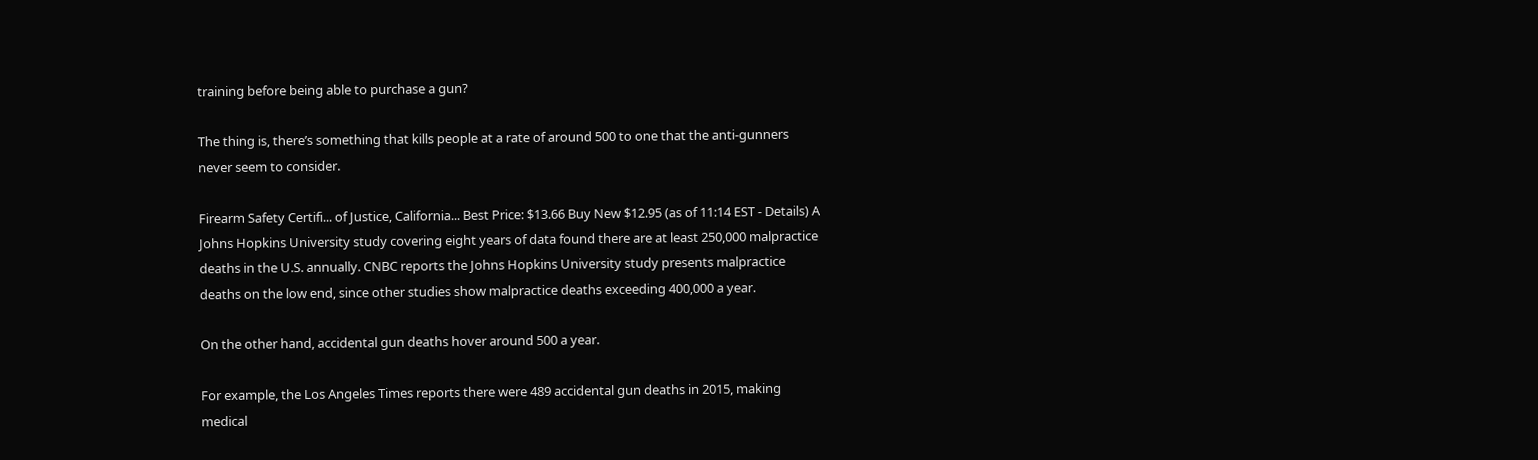training before being able to purchase a gun?

The thing is, there’s something that kills people at a rate of around 500 to one that the anti-gunners never seem to consider.

Firearm Safety Certifi... of Justice, California... Best Price: $13.66 Buy New $12.95 (as of 11:14 EST - Details) A Johns Hopkins University study covering eight years of data found there are at least 250,000 malpractice deaths in the U.S. annually. CNBC reports the Johns Hopkins University study presents malpractice deaths on the low end, since other studies show malpractice deaths exceeding 400,000 a year.

On the other hand, accidental gun deaths hover around 500 a year.

For example, the Los Angeles Times reports there were 489 accidental gun deaths in 2015, making medical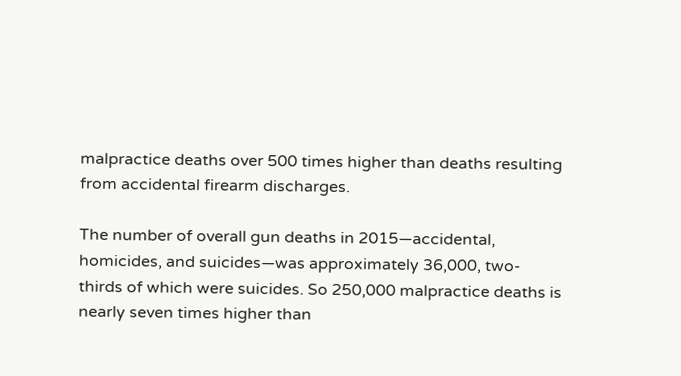malpractice deaths over 500 times higher than deaths resulting from accidental firearm discharges.

The number of overall gun deaths in 2015—accidental, homicides, and suicides—was approximately 36,000, two-thirds of which were suicides. So 250,000 malpractice deaths is nearly seven times higher than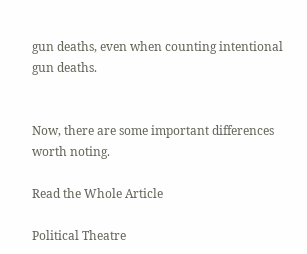gun deaths, even when counting intentional gun deaths.


Now, there are some important differences worth noting.

Read the Whole Article

Political Theatre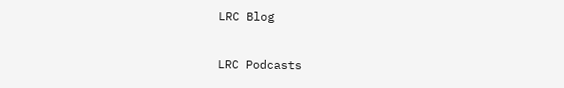LRC Blog

LRC Podcasts